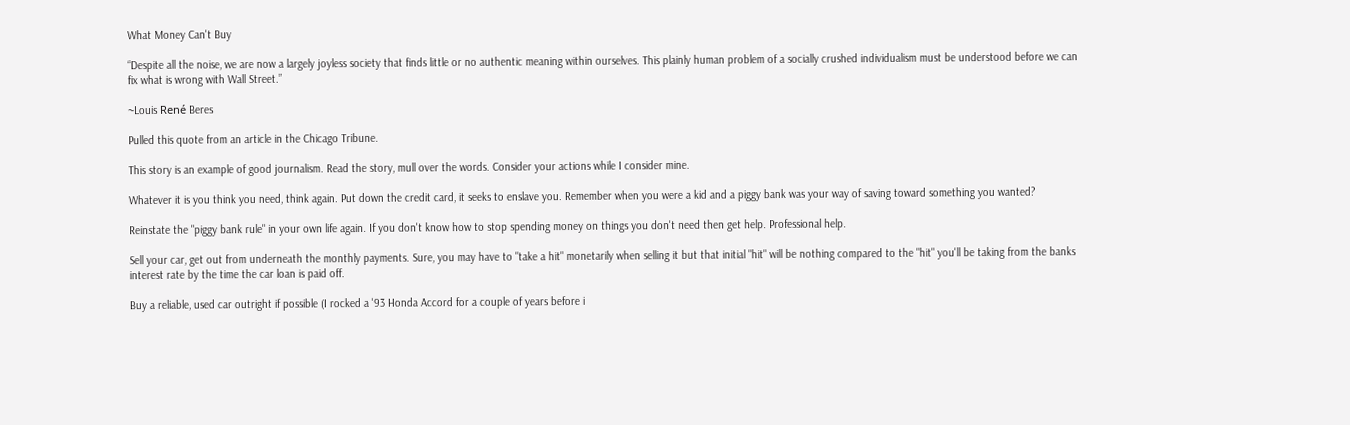What Money Can't Buy

“Despite all the noise, we are now a largely joyless society that finds little or no authentic meaning within ourselves. This plainly human problem of a socially crushed individualism must be understood before we can fix what is wrong with Wall Street.”

~Louis René Beres

Pulled this quote from an article in the Chicago Tribune.

This story is an example of good journalism. Read the story, mull over the words. Consider your actions while I consider mine.

Whatever it is you think you need, think again. Put down the credit card, it seeks to enslave you. Remember when you were a kid and a piggy bank was your way of saving toward something you wanted?

Reinstate the "piggy bank rule" in your own life again. If you don't know how to stop spending money on things you don't need then get help. Professional help.

Sell your car, get out from underneath the monthly payments. Sure, you may have to "take a hit" monetarily when selling it but that initial "hit" will be nothing compared to the "hit" you'll be taking from the banks interest rate by the time the car loan is paid off.

Buy a reliable, used car outright if possible (I rocked a '93 Honda Accord for a couple of years before i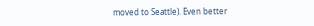moved to Seattle). Even better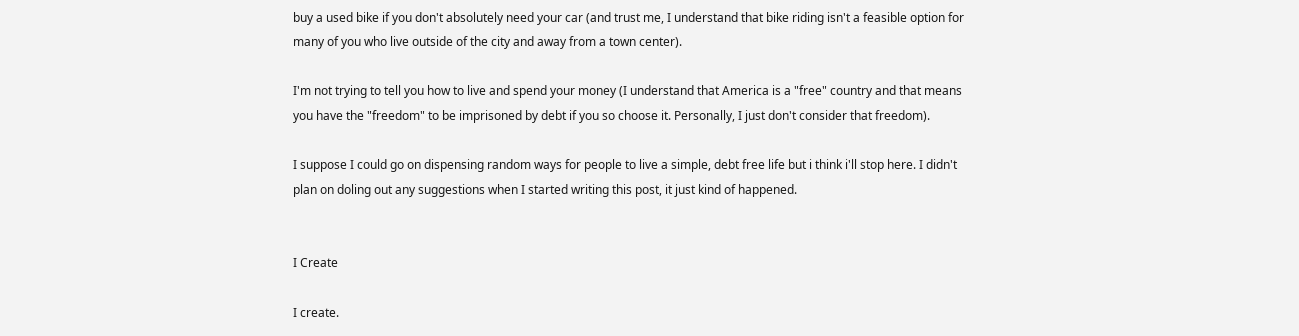buy a used bike if you don't absolutely need your car (and trust me, I understand that bike riding isn't a feasible option for many of you who live outside of the city and away from a town center).

I'm not trying to tell you how to live and spend your money (I understand that America is a "free" country and that means you have the "freedom" to be imprisoned by debt if you so choose it. Personally, I just don't consider that freedom).

I suppose I could go on dispensing random ways for people to live a simple, debt free life but i think i'll stop here. I didn't plan on doling out any suggestions when I started writing this post, it just kind of happened.


I Create

I create.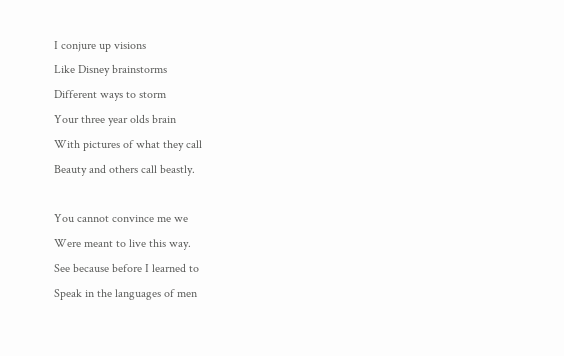I conjure up visions
Like Disney brainstorms
Different ways to storm
Your three year olds brain
With pictures of what they call
Beauty and others call beastly.

You cannot convince me we
Were meant to live this way.
See because before I learned to
Speak in the languages of men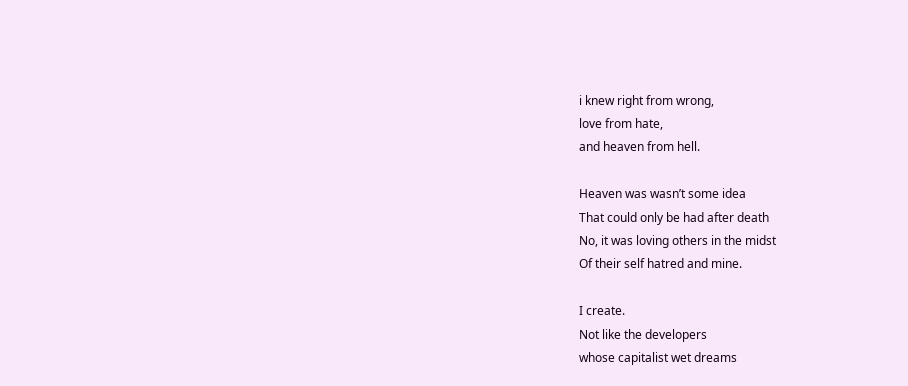i knew right from wrong,
love from hate,
and heaven from hell.

Heaven was wasn’t some idea
That could only be had after death
No, it was loving others in the midst
Of their self hatred and mine.

I create.
Not like the developers
whose capitalist wet dreams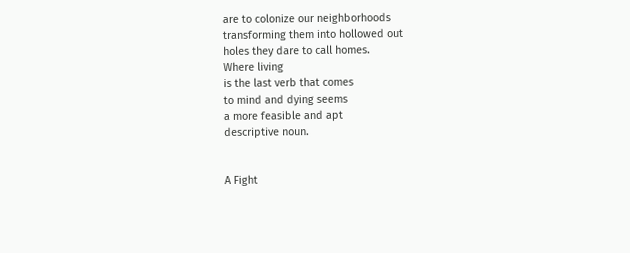are to colonize our neighborhoods
transforming them into hollowed out
holes they dare to call homes.
Where living
is the last verb that comes
to mind and dying seems
a more feasible and apt
descriptive noun.


A Fight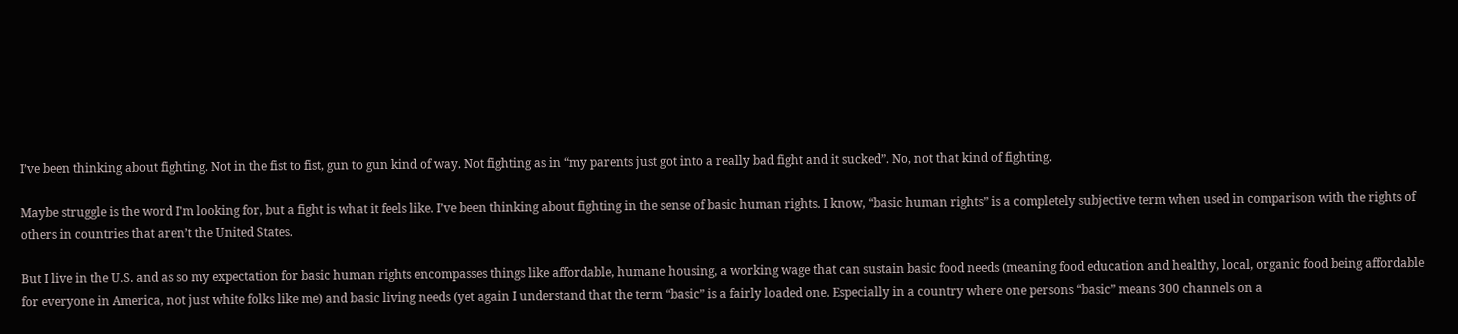I’ve been thinking about fighting. Not in the fist to fist, gun to gun kind of way. Not fighting as in “my parents just got into a really bad fight and it sucked”. No, not that kind of fighting.

Maybe struggle is the word I'm looking for, but a fight is what it feels like. I’ve been thinking about fighting in the sense of basic human rights. I know, “basic human rights” is a completely subjective term when used in comparison with the rights of others in countries that aren’t the United States.

But I live in the U.S. and as so my expectation for basic human rights encompasses things like affordable, humane housing, a working wage that can sustain basic food needs (meaning food education and healthy, local, organic food being affordable for everyone in America, not just white folks like me) and basic living needs (yet again I understand that the term “basic” is a fairly loaded one. Especially in a country where one persons “basic” means 300 channels on a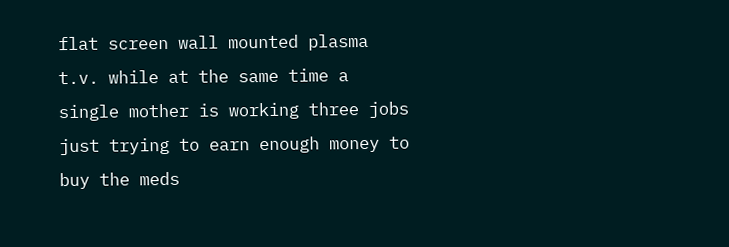flat screen wall mounted plasma t.v. while at the same time a single mother is working three jobs just trying to earn enough money to buy the meds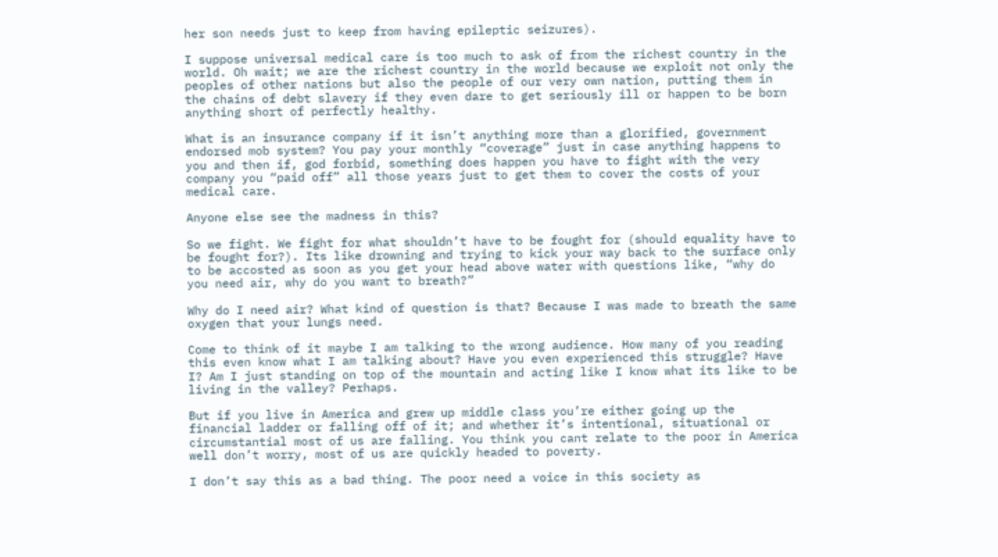her son needs just to keep from having epileptic seizures).

I suppose universal medical care is too much to ask of from the richest country in the world. Oh wait; we are the richest country in the world because we exploit not only the peoples of other nations but also the people of our very own nation, putting them in the chains of debt slavery if they even dare to get seriously ill or happen to be born anything short of perfectly healthy.

What is an insurance company if it isn’t anything more than a glorified, government endorsed mob system? You pay your monthly “coverage” just in case anything happens to you and then if, god forbid, something does happen you have to fight with the very company you “paid off” all those years just to get them to cover the costs of your medical care.

Anyone else see the madness in this?

So we fight. We fight for what shouldn’t have to be fought for (should equality have to be fought for?). Its like drowning and trying to kick your way back to the surface only to be accosted as soon as you get your head above water with questions like, “why do you need air, why do you want to breath?”

Why do I need air? What kind of question is that? Because I was made to breath the same oxygen that your lungs need.

Come to think of it maybe I am talking to the wrong audience. How many of you reading this even know what I am talking about? Have you even experienced this struggle? Have I? Am I just standing on top of the mountain and acting like I know what its like to be living in the valley? Perhaps.

But if you live in America and grew up middle class you’re either going up the financial ladder or falling off of it; and whether it’s intentional, situational or circumstantial most of us are falling. You think you cant relate to the poor in America well don’t worry, most of us are quickly headed to poverty.

I don’t say this as a bad thing. The poor need a voice in this society as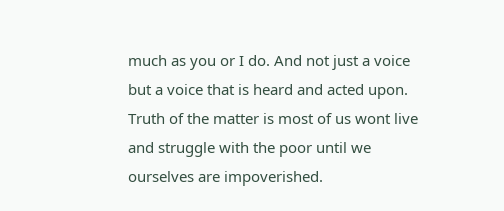much as you or I do. And not just a voice but a voice that is heard and acted upon. Truth of the matter is most of us wont live and struggle with the poor until we ourselves are impoverished.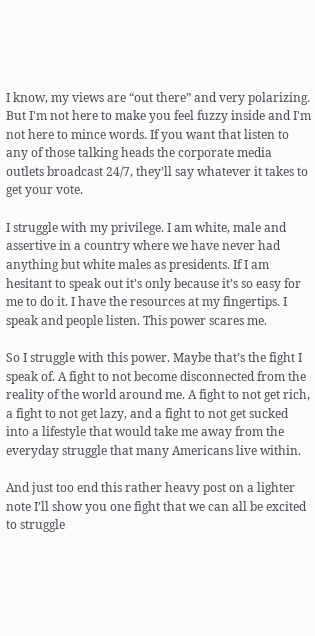I know, my views are “out there” and very polarizing. But I'm not here to make you feel fuzzy inside and I'm not here to mince words. If you want that listen to any of those talking heads the corporate media outlets broadcast 24/7, they’ll say whatever it takes to get your vote.

I struggle with my privilege. I am white, male and assertive in a country where we have never had anything but white males as presidents. If I am hesitant to speak out it's only because it’s so easy for me to do it. I have the resources at my fingertips. I speak and people listen. This power scares me.

So I struggle with this power. Maybe that’s the fight I speak of. A fight to not become disconnected from the reality of the world around me. A fight to not get rich, a fight to not get lazy, and a fight to not get sucked into a lifestyle that would take me away from the everyday struggle that many Americans live within.

And just too end this rather heavy post on a lighter note I’ll show you one fight that we can all be excited to struggle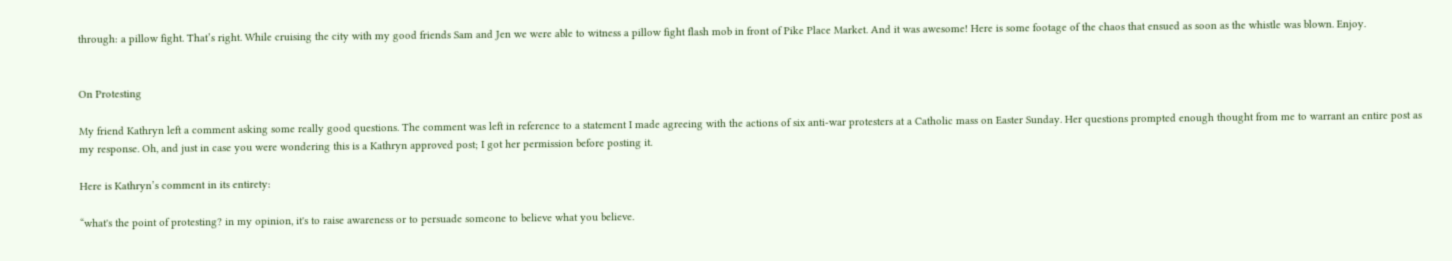through: a pillow fight. That’s right. While cruising the city with my good friends Sam and Jen we were able to witness a pillow fight flash mob in front of Pike Place Market. And it was awesome! Here is some footage of the chaos that ensued as soon as the whistle was blown. Enjoy.


On Protesting

My friend Kathryn left a comment asking some really good questions. The comment was left in reference to a statement I made agreeing with the actions of six anti-war protesters at a Catholic mass on Easter Sunday. Her questions prompted enough thought from me to warrant an entire post as my response. Oh, and just in case you were wondering this is a Kathryn approved post; I got her permission before posting it.

Here is Kathryn’s comment in its entirety:

“what's the point of protesting? in my opinion, it's to raise awareness or to persuade someone to believe what you believe.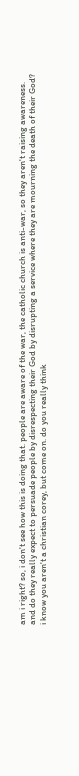am i right? so, i don't see how this is doing that. people are aware of the war, the catholic church is anti-war, so they aren't raising awareness.
and do they really expect to persuade people by disrespecting their God by disrupting a service where they are mourning the death of their God?
i know you aren't a christian corey, but come on. do you really think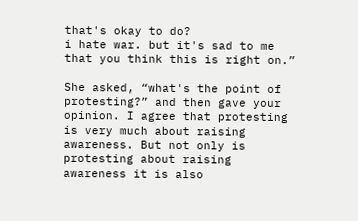that's okay to do?
i hate war. but it's sad to me that you think this is right on.”

She asked, “what's the point of protesting?” and then gave your opinion. I agree that protesting is very much about raising awareness. But not only is protesting about raising awareness it is also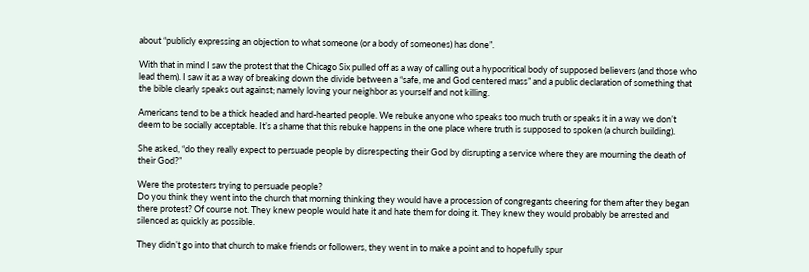about “publicly expressing an objection to what someone (or a body of someones) has done”.

With that in mind I saw the protest that the Chicago Six pulled off as a way of calling out a hypocritical body of supposed believers (and those who lead them). I saw it as a way of breaking down the divide between a “safe, me and God centered mass” and a public declaration of something that the bible clearly speaks out against; namely loving your neighbor as yourself and not killing.

Americans tend to be a thick headed and hard-hearted people. We rebuke anyone who speaks too much truth or speaks it in a way we don’t deem to be socially acceptable. It’s a shame that this rebuke happens in the one place where truth is supposed to spoken (a church building).

She asked, “do they really expect to persuade people by disrespecting their God by disrupting a service where they are mourning the death of their God?”

Were the protesters trying to persuade people?
Do you think they went into the church that morning thinking they would have a procession of congregants cheering for them after they began there protest? Of course not. They knew people would hate it and hate them for doing it. They knew they would probably be arrested and silenced as quickly as possible.

They didn’t go into that church to make friends or followers, they went in to make a point and to hopefully spur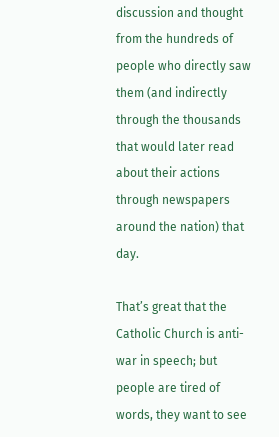discussion and thought from the hundreds of people who directly saw them (and indirectly through the thousands that would later read about their actions through newspapers around the nation) that day.

That’s great that the Catholic Church is anti-war in speech; but people are tired of words, they want to see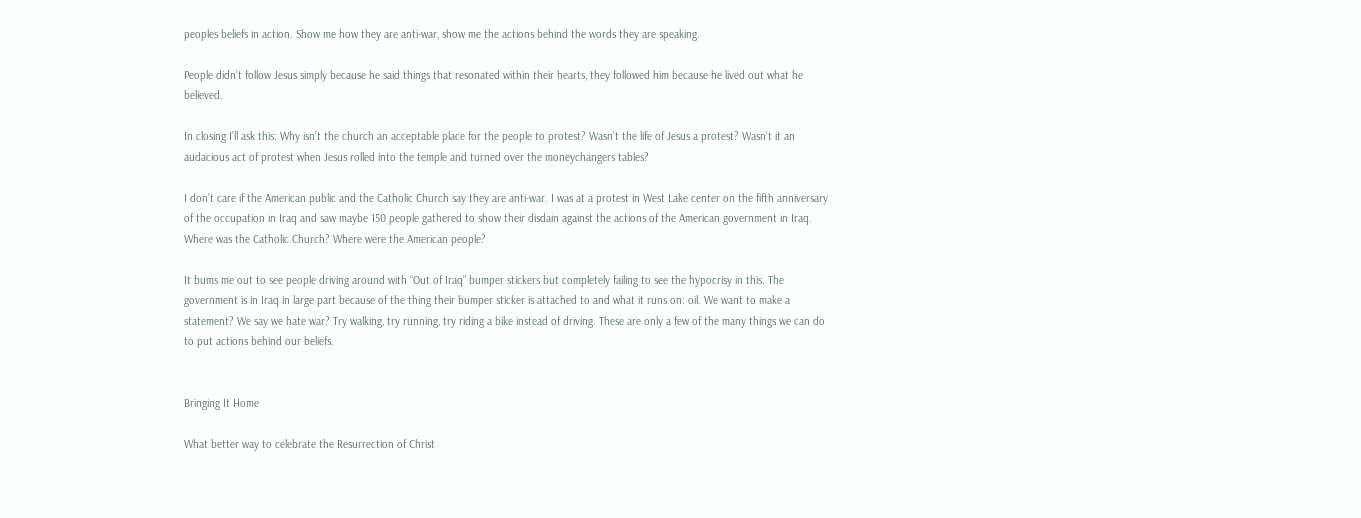peoples beliefs in action. Show me how they are anti-war, show me the actions behind the words they are speaking.

People didn’t follow Jesus simply because he said things that resonated within their hearts, they followed him because he lived out what he believed.

In closing I’ll ask this: Why isn’t the church an acceptable place for the people to protest? Wasn’t the life of Jesus a protest? Wasn’t it an audacious act of protest when Jesus rolled into the temple and turned over the moneychangers tables?

I don’t care if the American public and the Catholic Church say they are anti-war. I was at a protest in West Lake center on the fifth anniversary of the occupation in Iraq and saw maybe 150 people gathered to show their disdain against the actions of the American government in Iraq. Where was the Catholic Church? Where were the American people?

It bums me out to see people driving around with “Out of Iraq” bumper stickers but completely failing to see the hypocrisy in this. The government is in Iraq in large part because of the thing their bumper sticker is attached to and what it runs on: oil. We want to make a statement? We say we hate war? Try walking, try running, try riding a bike instead of driving. These are only a few of the many things we can do to put actions behind our beliefs.


Bringing It Home

What better way to celebrate the Resurrection of Christ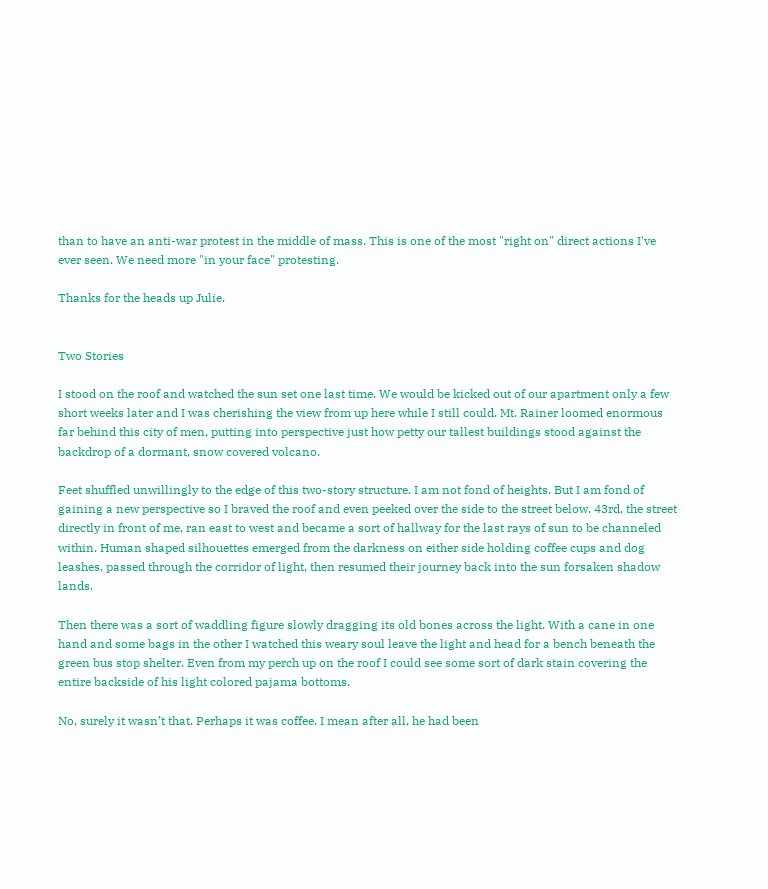than to have an anti-war protest in the middle of mass. This is one of the most "right on" direct actions I've ever seen. We need more "in your face" protesting.

Thanks for the heads up Julie.


Two Stories

I stood on the roof and watched the sun set one last time. We would be kicked out of our apartment only a few short weeks later and I was cherishing the view from up here while I still could. Mt. Rainer loomed enormous far behind this city of men, putting into perspective just how petty our tallest buildings stood against the backdrop of a dormant, snow covered volcano.

Feet shuffled unwillingly to the edge of this two-story structure. I am not fond of heights. But I am fond of gaining a new perspective so I braved the roof and even peeked over the side to the street below. 43rd, the street directly in front of me, ran east to west and became a sort of hallway for the last rays of sun to be channeled within. Human shaped silhouettes emerged from the darkness on either side holding coffee cups and dog leashes, passed through the corridor of light, then resumed their journey back into the sun forsaken shadow lands.

Then there was a sort of waddling figure slowly dragging its old bones across the light. With a cane in one hand and some bags in the other I watched this weary soul leave the light and head for a bench beneath the green bus stop shelter. Even from my perch up on the roof I could see some sort of dark stain covering the entire backside of his light colored pajama bottoms.

No, surely it wasn’t that. Perhaps it was coffee. I mean after all, he had been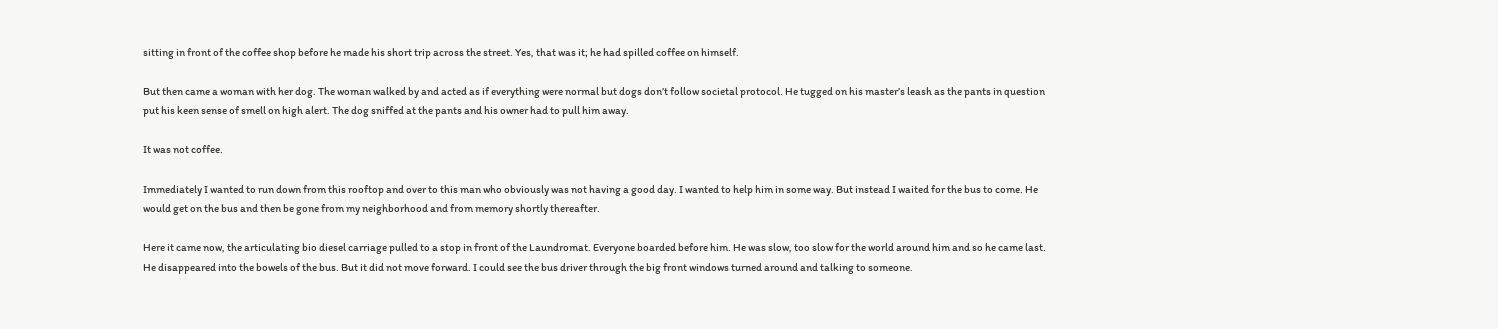sitting in front of the coffee shop before he made his short trip across the street. Yes, that was it; he had spilled coffee on himself.

But then came a woman with her dog. The woman walked by and acted as if everything were normal but dogs don’t follow societal protocol. He tugged on his master’s leash as the pants in question put his keen sense of smell on high alert. The dog sniffed at the pants and his owner had to pull him away.

It was not coffee.

Immediately I wanted to run down from this rooftop and over to this man who obviously was not having a good day. I wanted to help him in some way. But instead I waited for the bus to come. He would get on the bus and then be gone from my neighborhood and from memory shortly thereafter.

Here it came now, the articulating bio diesel carriage pulled to a stop in front of the Laundromat. Everyone boarded before him. He was slow, too slow for the world around him and so he came last. He disappeared into the bowels of the bus. But it did not move forward. I could see the bus driver through the big front windows turned around and talking to someone.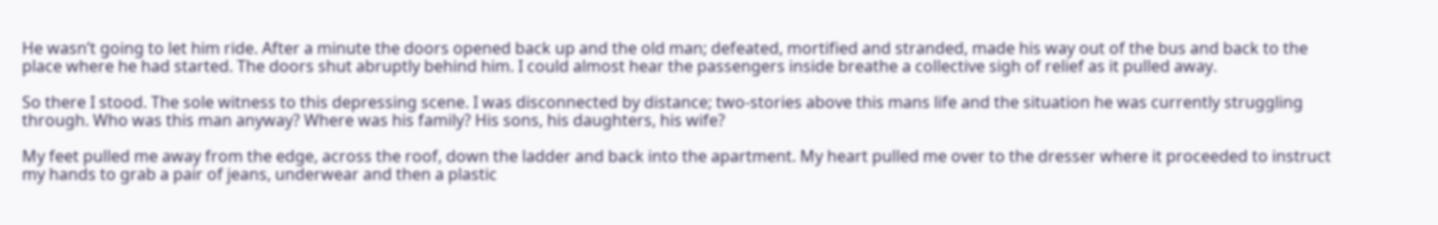He wasn’t going to let him ride. After a minute the doors opened back up and the old man; defeated, mortified and stranded, made his way out of the bus and back to the place where he had started. The doors shut abruptly behind him. I could almost hear the passengers inside breathe a collective sigh of relief as it pulled away.

So there I stood. The sole witness to this depressing scene. I was disconnected by distance; two-stories above this mans life and the situation he was currently struggling through. Who was this man anyway? Where was his family? His sons, his daughters, his wife?

My feet pulled me away from the edge, across the roof, down the ladder and back into the apartment. My heart pulled me over to the dresser where it proceeded to instruct my hands to grab a pair of jeans, underwear and then a plastic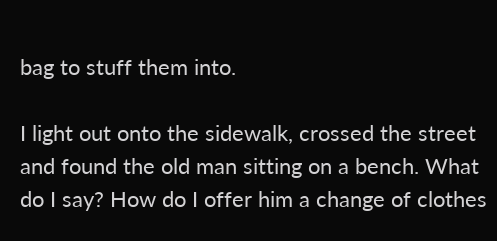bag to stuff them into.

I light out onto the sidewalk, crossed the street and found the old man sitting on a bench. What do I say? How do I offer him a change of clothes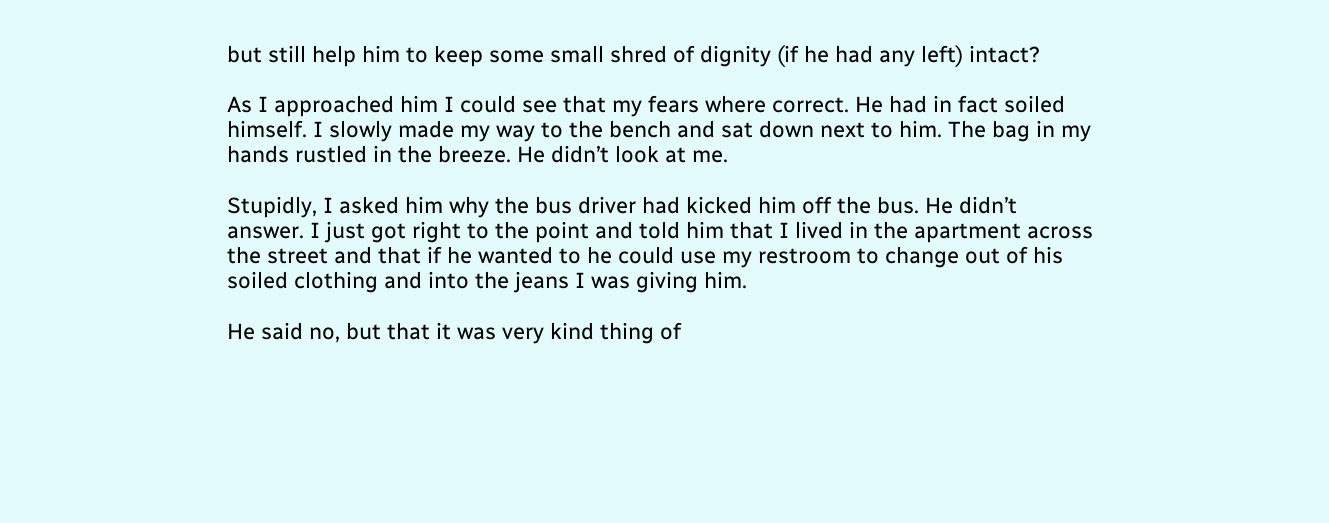but still help him to keep some small shred of dignity (if he had any left) intact?

As I approached him I could see that my fears where correct. He had in fact soiled himself. I slowly made my way to the bench and sat down next to him. The bag in my hands rustled in the breeze. He didn’t look at me.

Stupidly, I asked him why the bus driver had kicked him off the bus. He didn’t answer. I just got right to the point and told him that I lived in the apartment across the street and that if he wanted to he could use my restroom to change out of his soiled clothing and into the jeans I was giving him.

He said no, but that it was very kind thing of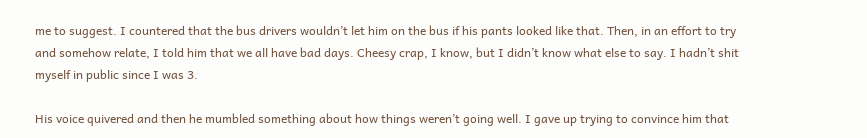me to suggest. I countered that the bus drivers wouldn’t let him on the bus if his pants looked like that. Then, in an effort to try and somehow relate, I told him that we all have bad days. Cheesy crap, I know, but I didn’t know what else to say. I hadn’t shit myself in public since I was 3.

His voice quivered and then he mumbled something about how things weren’t going well. I gave up trying to convince him that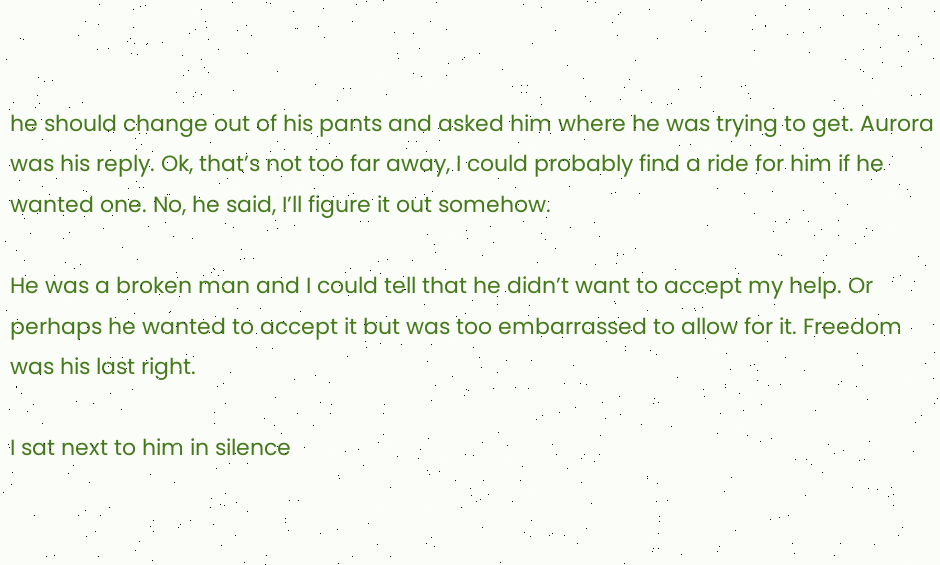he should change out of his pants and asked him where he was trying to get. Aurora was his reply. Ok, that’s not too far away, I could probably find a ride for him if he wanted one. No, he said, I’ll figure it out somehow.

He was a broken man and I could tell that he didn’t want to accept my help. Or perhaps he wanted to accept it but was too embarrassed to allow for it. Freedom was his last right.

I sat next to him in silence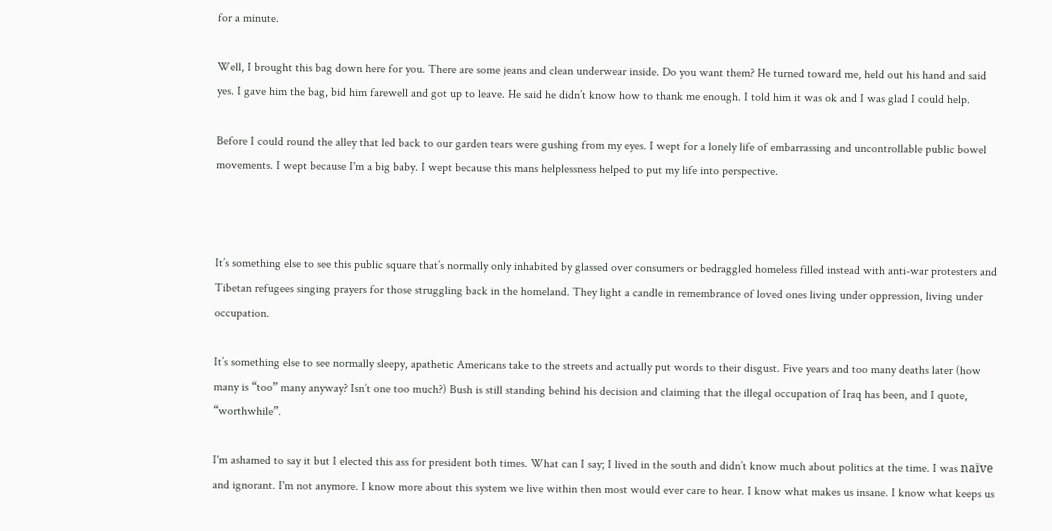for a minute.

Well, I brought this bag down here for you. There are some jeans and clean underwear inside. Do you want them? He turned toward me, held out his hand and said yes. I gave him the bag, bid him farewell and got up to leave. He said he didn’t know how to thank me enough. I told him it was ok and I was glad I could help.

Before I could round the alley that led back to our garden tears were gushing from my eyes. I wept for a lonely life of embarrassing and uncontrollable public bowel movements. I wept because I'm a big baby. I wept because this mans helplessness helped to put my life into perspective.



It’s something else to see this public square that’s normally only inhabited by glassed over consumers or bedraggled homeless filled instead with anti-war protesters and Tibetan refugees singing prayers for those struggling back in the homeland. They light a candle in remembrance of loved ones living under oppression, living under occupation.

It’s something else to see normally sleepy, apathetic Americans take to the streets and actually put words to their disgust. Five years and too many deaths later (how many is “too” many anyway? Isn’t one too much?) Bush is still standing behind his decision and claiming that the illegal occupation of Iraq has been, and I quote, “worthwhile”.

I'm ashamed to say it but I elected this ass for president both times. What can I say; I lived in the south and didn’t know much about politics at the time. I was naïve and ignorant. I'm not anymore. I know more about this system we live within then most would ever care to hear. I know what makes us insane. I know what keeps us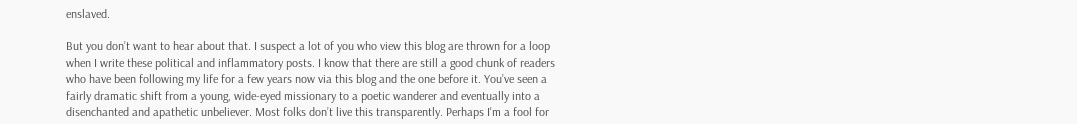enslaved.

But you don’t want to hear about that. I suspect a lot of you who view this blog are thrown for a loop when I write these political and inflammatory posts. I know that there are still a good chunk of readers who have been following my life for a few years now via this blog and the one before it. You’ve seen a fairly dramatic shift from a young, wide-eyed missionary to a poetic wanderer and eventually into a disenchanted and apathetic unbeliever. Most folks don’t live this transparently. Perhaps I'm a fool for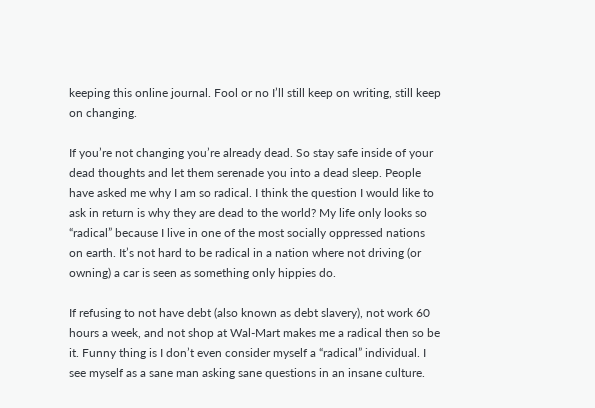keeping this online journal. Fool or no I’ll still keep on writing, still keep on changing.

If you’re not changing you’re already dead. So stay safe inside of your dead thoughts and let them serenade you into a dead sleep. People have asked me why I am so radical. I think the question I would like to ask in return is why they are dead to the world? My life only looks so “radical” because I live in one of the most socially oppressed nations on earth. It’s not hard to be radical in a nation where not driving (or owning) a car is seen as something only hippies do.

If refusing to not have debt (also known as debt slavery), not work 60 hours a week, and not shop at Wal-Mart makes me a radical then so be it. Funny thing is I don’t even consider myself a “radical” individual. I see myself as a sane man asking sane questions in an insane culture.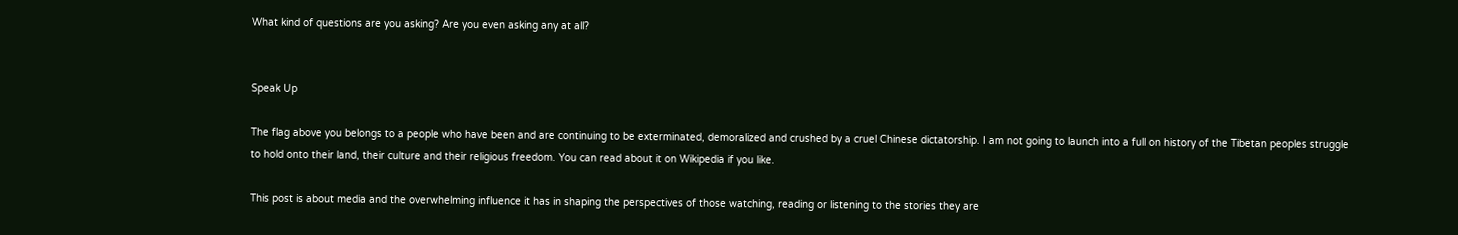What kind of questions are you asking? Are you even asking any at all?


Speak Up

The flag above you belongs to a people who have been and are continuing to be exterminated, demoralized and crushed by a cruel Chinese dictatorship. I am not going to launch into a full on history of the Tibetan peoples struggle to hold onto their land, their culture and their religious freedom. You can read about it on Wikipedia if you like.

This post is about media and the overwhelming influence it has in shaping the perspectives of those watching, reading or listening to the stories they are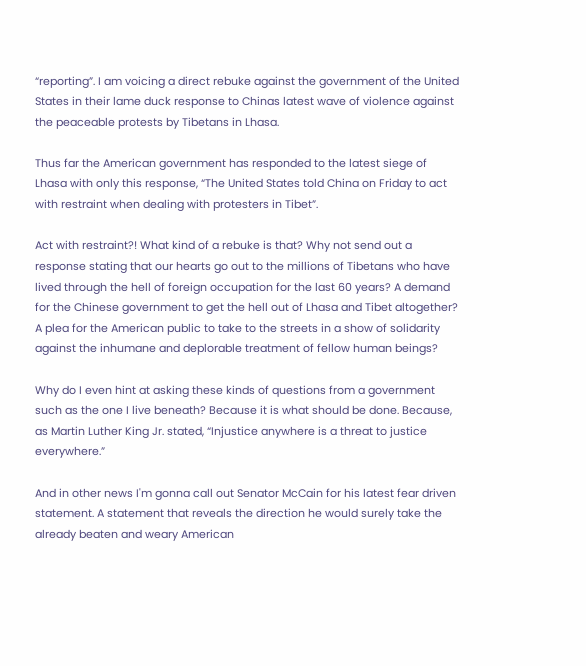“reporting”. I am voicing a direct rebuke against the government of the United States in their lame duck response to Chinas latest wave of violence against the peaceable protests by Tibetans in Lhasa.

Thus far the American government has responded to the latest siege of Lhasa with only this response, “The United States told China on Friday to act with restraint when dealing with protesters in Tibet”.

Act with restraint?! What kind of a rebuke is that? Why not send out a response stating that our hearts go out to the millions of Tibetans who have lived through the hell of foreign occupation for the last 60 years? A demand for the Chinese government to get the hell out of Lhasa and Tibet altogether? A plea for the American public to take to the streets in a show of solidarity against the inhumane and deplorable treatment of fellow human beings?

Why do I even hint at asking these kinds of questions from a government such as the one I live beneath? Because it is what should be done. Because, as Martin Luther King Jr. stated, “Injustice anywhere is a threat to justice everywhere.”

And in other news I'm gonna call out Senator McCain for his latest fear driven statement. A statement that reveals the direction he would surely take the already beaten and weary American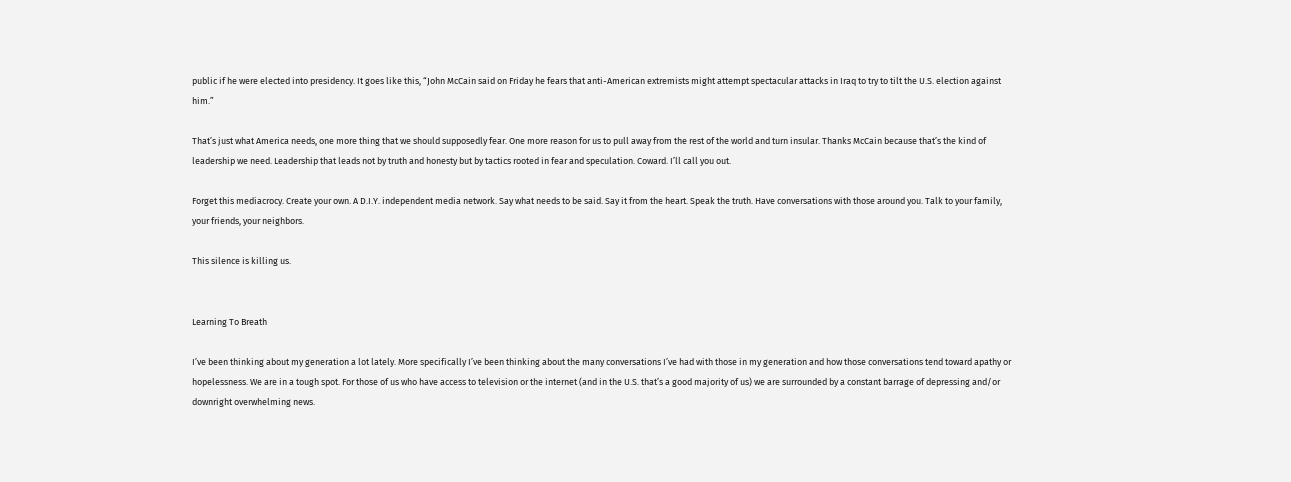public if he were elected into presidency. It goes like this, “John McCain said on Friday he fears that anti-American extremists might attempt spectacular attacks in Iraq to try to tilt the U.S. election against him.”

That’s just what America needs, one more thing that we should supposedly fear. One more reason for us to pull away from the rest of the world and turn insular. Thanks McCain because that’s the kind of leadership we need. Leadership that leads not by truth and honesty but by tactics rooted in fear and speculation. Coward. I’ll call you out.

Forget this mediacrocy. Create your own. A D.I.Y. independent media network. Say what needs to be said. Say it from the heart. Speak the truth. Have conversations with those around you. Talk to your family, your friends, your neighbors.

This silence is killing us.


Learning To Breath

I’ve been thinking about my generation a lot lately. More specifically I’ve been thinking about the many conversations I’ve had with those in my generation and how those conversations tend toward apathy or hopelessness. We are in a tough spot. For those of us who have access to television or the internet (and in the U.S. that’s a good majority of us) we are surrounded by a constant barrage of depressing and/or downright overwhelming news.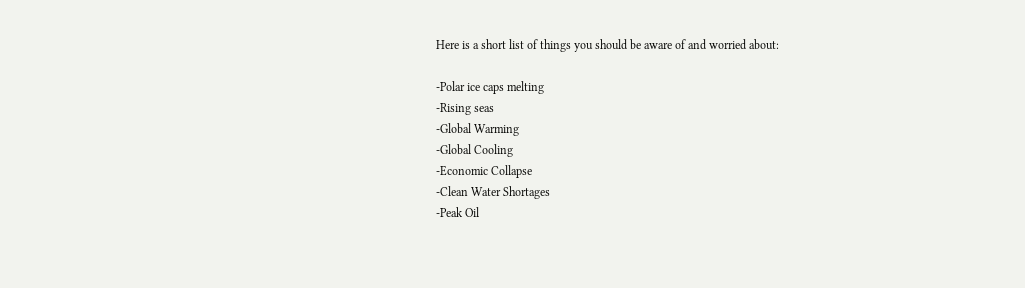Here is a short list of things you should be aware of and worried about:

-Polar ice caps melting
-Rising seas
-Global Warming
-Global Cooling
-Economic Collapse
-Clean Water Shortages
-Peak Oil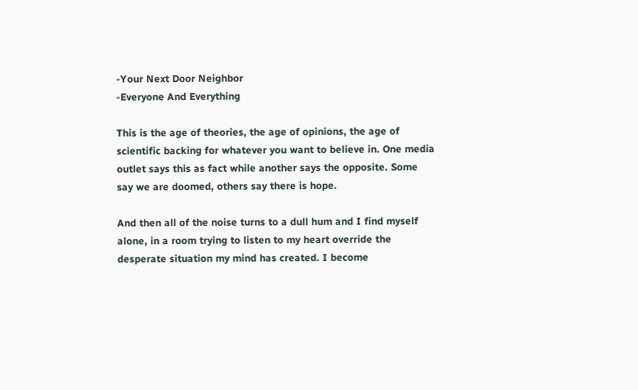-Your Next Door Neighbor
-Everyone And Everything

This is the age of theories, the age of opinions, the age of scientific backing for whatever you want to believe in. One media outlet says this as fact while another says the opposite. Some say we are doomed, others say there is hope.

And then all of the noise turns to a dull hum and I find myself alone, in a room trying to listen to my heart override the desperate situation my mind has created. I become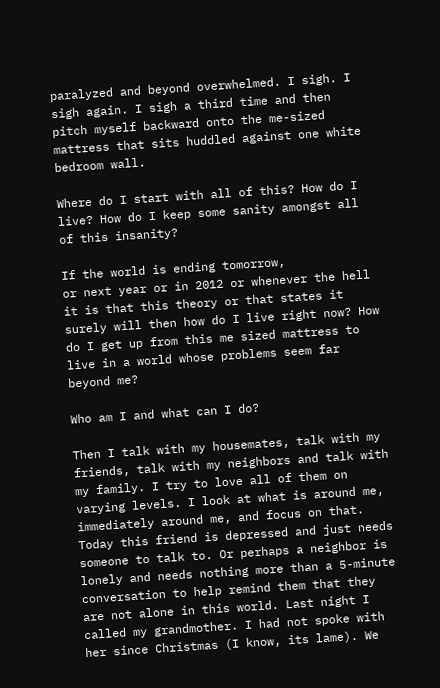paralyzed and beyond overwhelmed. I sigh. I sigh again. I sigh a third time and then pitch myself backward onto the me-sized mattress that sits huddled against one white bedroom wall.

Where do I start with all of this? How do I live? How do I keep some sanity amongst all of this insanity?

If the world is ending tomorrow,
or next year or in 2012 or whenever the hell it is that this theory or that states it surely will then how do I live right now? How do I get up from this me sized mattress to live in a world whose problems seem far beyond me?

Who am I and what can I do?

Then I talk with my housemates, talk with my friends, talk with my neighbors and talk with my family. I try to love all of them on varying levels. I look at what is around me, immediately around me, and focus on that. Today this friend is depressed and just needs someone to talk to. Or perhaps a neighbor is lonely and needs nothing more than a 5-minute conversation to help remind them that they are not alone in this world. Last night I called my grandmother. I had not spoke with her since Christmas (I know, its lame). We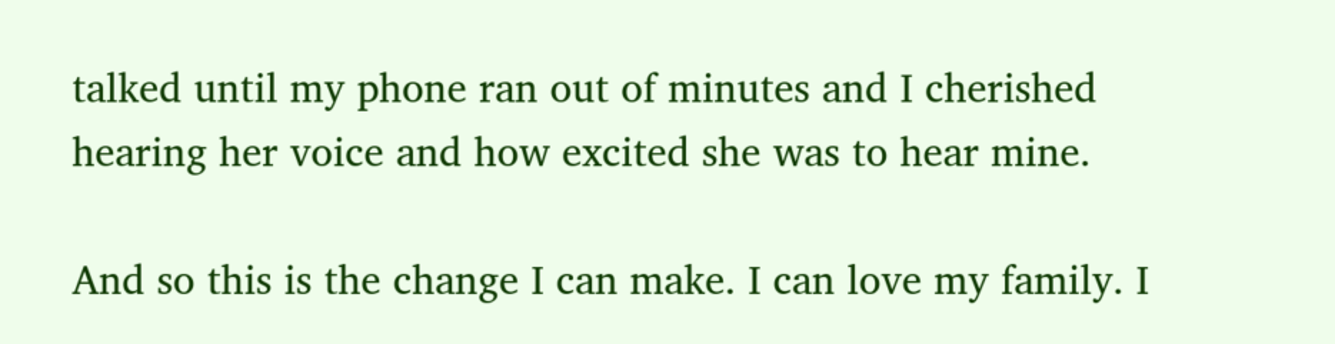talked until my phone ran out of minutes and I cherished hearing her voice and how excited she was to hear mine.

And so this is the change I can make. I can love my family. I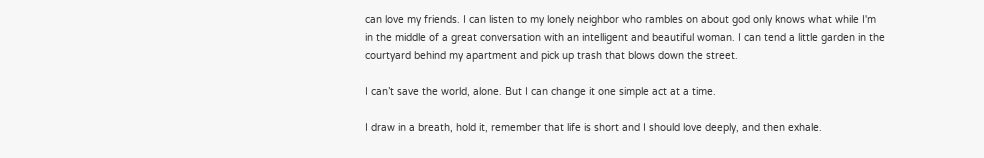can love my friends. I can listen to my lonely neighbor who rambles on about god only knows what while I'm in the middle of a great conversation with an intelligent and beautiful woman. I can tend a little garden in the courtyard behind my apartment and pick up trash that blows down the street.

I can’t save the world, alone. But I can change it one simple act at a time.

I draw in a breath, hold it, remember that life is short and I should love deeply, and then exhale.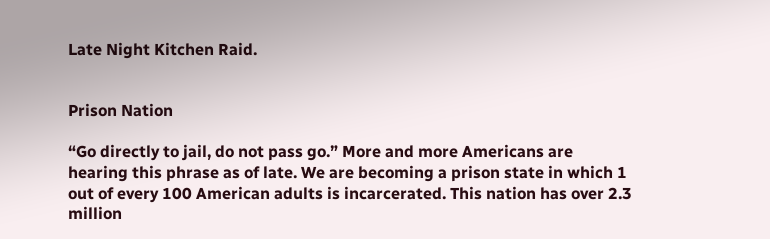Late Night Kitchen Raid.


Prison Nation

“Go directly to jail, do not pass go.” More and more Americans are hearing this phrase as of late. We are becoming a prison state in which 1 out of every 100 American adults is incarcerated. This nation has over 2.3 million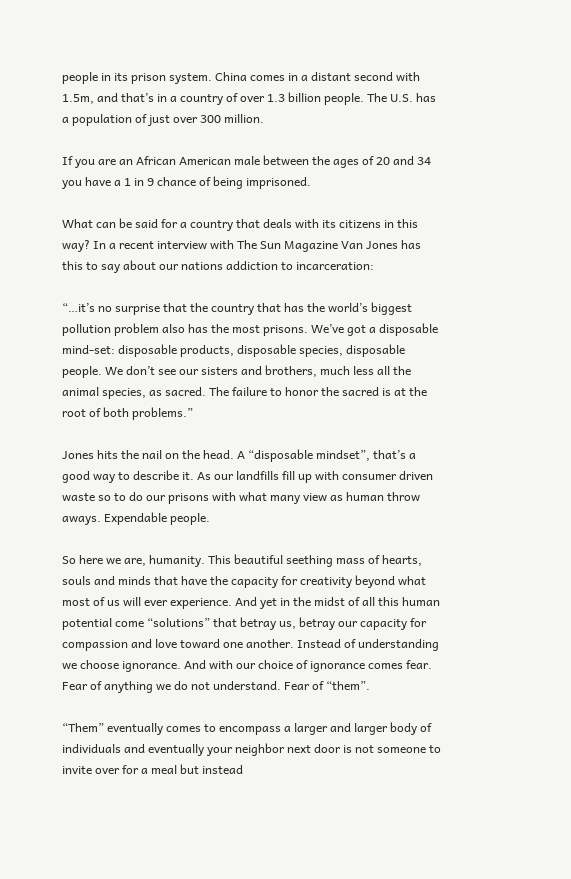people in its prison system. China comes in a distant second with 1.5m, and that’s in a country of over 1.3 billion people. The U.S. has a population of just over 300 million.

If you are an African American male between the ages of 20 and 34 you have a 1 in 9 chance of being imprisoned.

What can be said for a country that deals with its citizens in this way? In a recent interview with The Sun Magazine Van Jones has this to say about our nations addiction to incarceration:

“…it’s no surprise that the country that has the world’s biggest pollution problem also has the most prisons. We’ve got a disposable mind-set: disposable products, disposable species, disposable people. We don’t see our sisters and brothers, much less all the animal species, as sacred. The failure to honor the sacred is at the root of both problems.”

Jones hits the nail on the head. A “disposable mindset”, that’s a good way to describe it. As our landfills fill up with consumer driven waste so to do our prisons with what many view as human throw aways. Expendable people.

So here we are, humanity. This beautiful seething mass of hearts, souls and minds that have the capacity for creativity beyond what most of us will ever experience. And yet in the midst of all this human potential come “solutions” that betray us, betray our capacity for compassion and love toward one another. Instead of understanding we choose ignorance. And with our choice of ignorance comes fear. Fear of anything we do not understand. Fear of “them”.

“Them” eventually comes to encompass a larger and larger body of individuals and eventually your neighbor next door is not someone to invite over for a meal but instead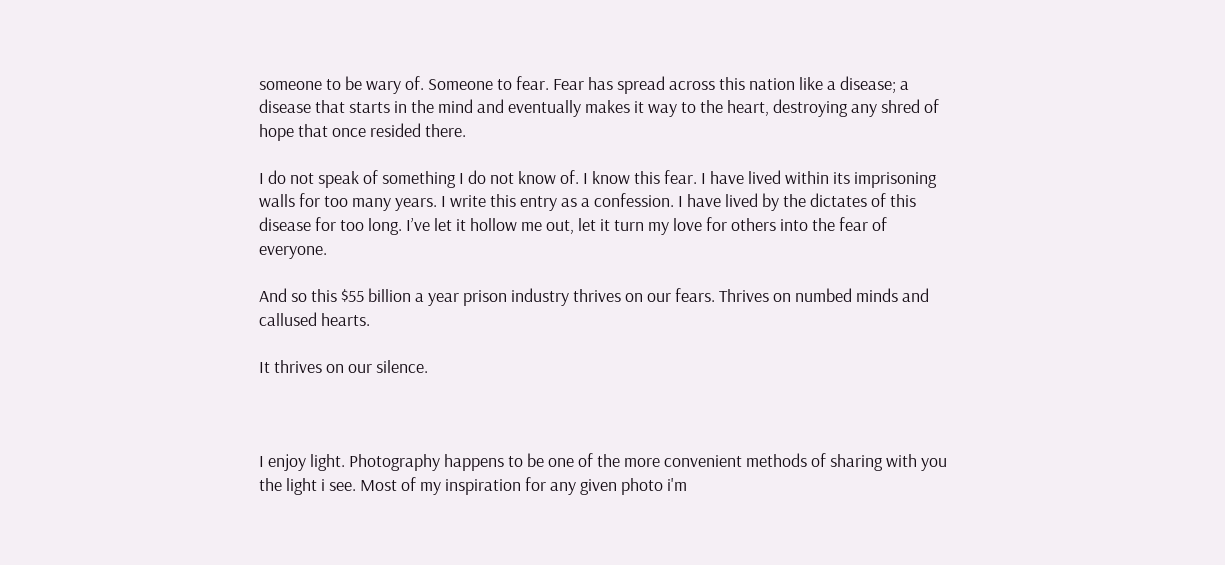someone to be wary of. Someone to fear. Fear has spread across this nation like a disease; a disease that starts in the mind and eventually makes it way to the heart, destroying any shred of hope that once resided there.

I do not speak of something I do not know of. I know this fear. I have lived within its imprisoning walls for too many years. I write this entry as a confession. I have lived by the dictates of this disease for too long. I’ve let it hollow me out, let it turn my love for others into the fear of everyone.

And so this $55 billion a year prison industry thrives on our fears. Thrives on numbed minds and callused hearts.

It thrives on our silence.



I enjoy light. Photography happens to be one of the more convenient methods of sharing with you the light i see. Most of my inspiration for any given photo i'm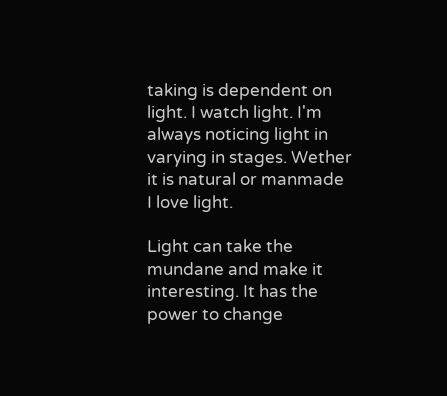taking is dependent on light. I watch light. I'm always noticing light in varying in stages. Wether it is natural or manmade I love light.

Light can take the mundane and make it interesting. It has the power to change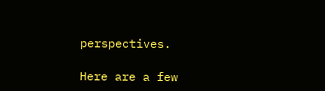perspectives.

Here are a few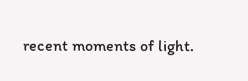recent moments of light.